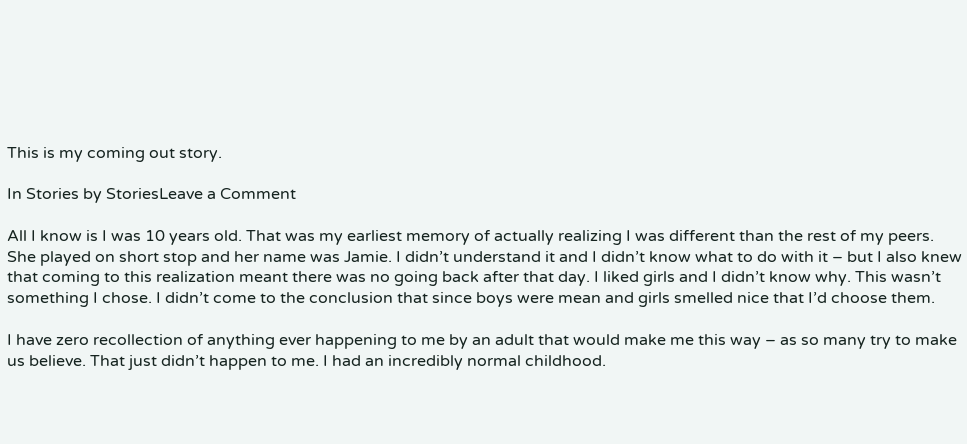This is my coming out story.

In Stories by StoriesLeave a Comment

All I know is I was 10 years old. That was my earliest memory of actually realizing I was different than the rest of my peers. She played on short stop and her name was Jamie. I didn’t understand it and I didn’t know what to do with it – but I also knew that coming to this realization meant there was no going back after that day. I liked girls and I didn’t know why. This wasn’t something I chose. I didn’t come to the conclusion that since boys were mean and girls smelled nice that I’d choose them.

I have zero recollection of anything ever happening to me by an adult that would make me this way – as so many try to make us believe. That just didn’t happen to me. I had an incredibly normal childhood.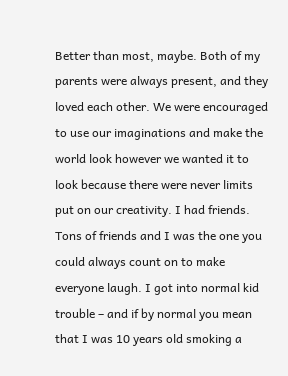Better than most, maybe. Both of my parents were always present, and they loved each other. We were encouraged to use our imaginations and make the world look however we wanted it to look because there were never limits put on our creativity. I had friends. Tons of friends and I was the one you could always count on to make everyone laugh. I got into normal kid trouble – and if by normal you mean that I was 10 years old smoking a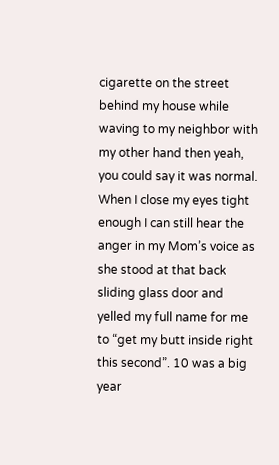cigarette on the street behind my house while waving to my neighbor with my other hand then yeah, you could say it was normal. When I close my eyes tight enough I can still hear the anger in my Mom’s voice as she stood at that back sliding glass door and yelled my full name for me to “get my butt inside right this second”. 10 was a big year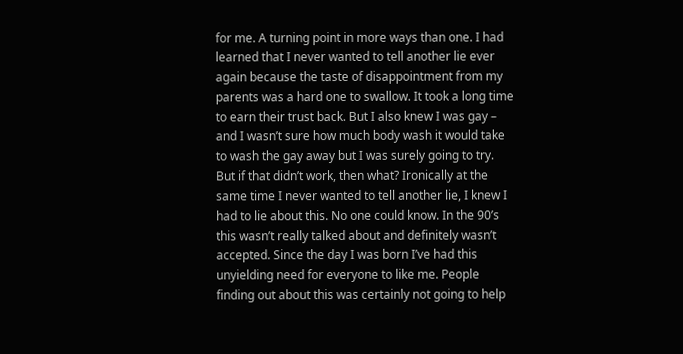for me. A turning point in more ways than one. I had learned that I never wanted to tell another lie ever again because the taste of disappointment from my parents was a hard one to swallow. It took a long time to earn their trust back. But I also knew I was gay – and I wasn’t sure how much body wash it would take to wash the gay away but I was surely going to try. But if that didn’t work, then what? Ironically at the same time I never wanted to tell another lie, I knew I had to lie about this. No one could know. In the 90’s this wasn’t really talked about and definitely wasn’t accepted. Since the day I was born I’ve had this unyielding need for everyone to like me. People finding out about this was certainly not going to help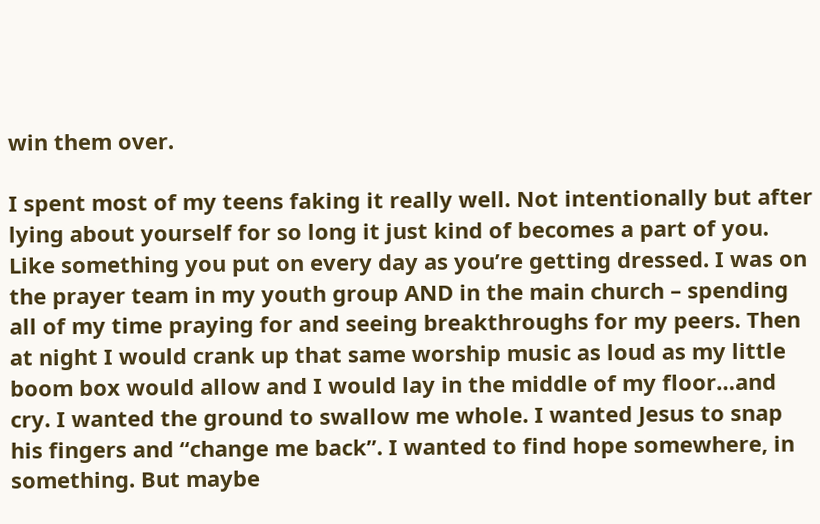win them over.

I spent most of my teens faking it really well. Not intentionally but after lying about yourself for so long it just kind of becomes a part of you. Like something you put on every day as you’re getting dressed. I was on the prayer team in my youth group AND in the main church – spending all of my time praying for and seeing breakthroughs for my peers. Then at night I would crank up that same worship music as loud as my little boom box would allow and I would lay in the middle of my floor…and cry. I wanted the ground to swallow me whole. I wanted Jesus to snap his fingers and “change me back”. I wanted to find hope somewhere, in something. But maybe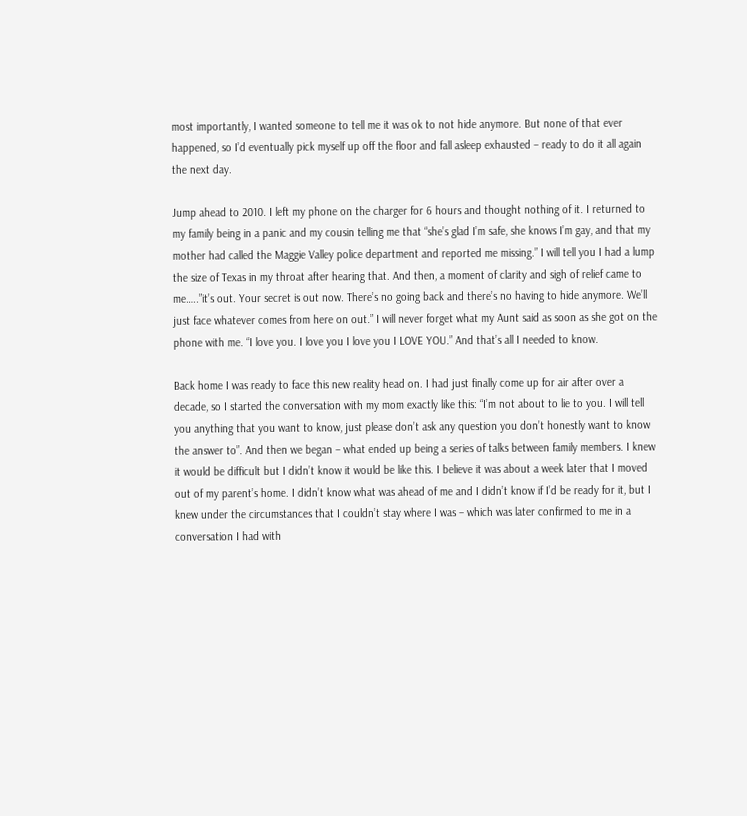most importantly, I wanted someone to tell me it was ok to not hide anymore. But none of that ever happened, so I’d eventually pick myself up off the floor and fall asleep exhausted – ready to do it all again the next day.

Jump ahead to 2010. I left my phone on the charger for 6 hours and thought nothing of it. I returned to my family being in a panic and my cousin telling me that “she’s glad I’m safe, she knows I’m gay, and that my mother had called the Maggie Valley police department and reported me missing.” I will tell you I had a lump the size of Texas in my throat after hearing that. And then, a moment of clarity and sigh of relief came to me…..”it’s out. Your secret is out now. There’s no going back and there’s no having to hide anymore. We’ll just face whatever comes from here on out.” I will never forget what my Aunt said as soon as she got on the phone with me. “I love you. I love you I love you I LOVE YOU.” And that’s all I needed to know.

Back home I was ready to face this new reality head on. I had just finally come up for air after over a decade, so I started the conversation with my mom exactly like this: “I’m not about to lie to you. I will tell you anything that you want to know, just please don’t ask any question you don’t honestly want to know the answer to”. And then we began – what ended up being a series of talks between family members. I knew it would be difficult but I didn’t know it would be like this. I believe it was about a week later that I moved out of my parent’s home. I didn’t know what was ahead of me and I didn’t know if I’d be ready for it, but I knew under the circumstances that I couldn’t stay where I was – which was later confirmed to me in a conversation I had with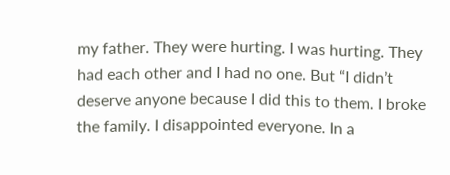my father. They were hurting. I was hurting. They had each other and I had no one. But “I didn’t deserve anyone because I did this to them. I broke the family. I disappointed everyone. In a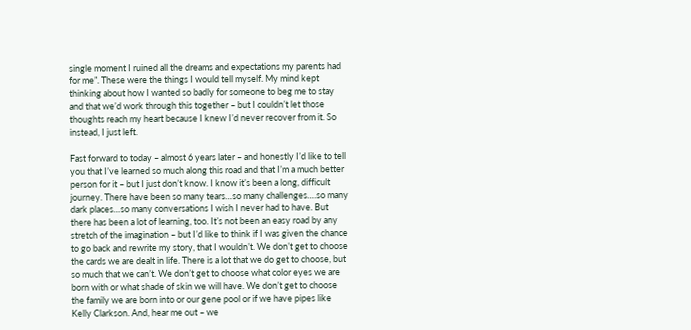single moment I ruined all the dreams and expectations my parents had for me”. These were the things I would tell myself. My mind kept thinking about how I wanted so badly for someone to beg me to stay and that we’d work through this together – but I couldn’t let those thoughts reach my heart because I knew I’d never recover from it. So instead, I just left.

Fast forward to today – almost 6 years later – and honestly I’d like to tell you that I’ve learned so much along this road and that I’m a much better person for it – but I just don’t know. I know it’s been a long, difficult journey. There have been so many tears…so many challenges….so many dark places…so many conversations I wish I never had to have. But there has been a lot of learning, too. It’s not been an easy road by any stretch of the imagination – but I’d like to think if I was given the chance to go back and rewrite my story, that I wouldn’t. We don’t get to choose the cards we are dealt in life. There is a lot that we do get to choose, but so much that we can’t. We don’t get to choose what color eyes we are born with or what shade of skin we will have. We don’t get to choose the family we are born into or our gene pool or if we have pipes like Kelly Clarkson. And, hear me out – we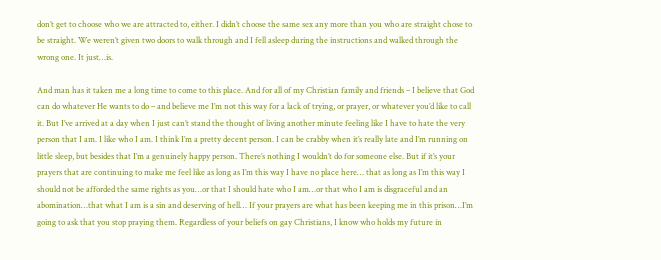don’t get to choose who we are attracted to, either. I didn’t choose the same sex any more than you who are straight chose to be straight. We weren’t given two doors to walk through and I fell asleep during the instructions and walked through the wrong one. It just…is.

And man has it taken me a long time to come to this place. And for all of my Christian family and friends – I believe that God can do whatever He wants to do – and believe me I’m not this way for a lack of trying, or prayer, or whatever you’d like to call it. But I’ve arrived at a day when I just can’t stand the thought of living another minute feeling like I have to hate the very person that I am. I like who I am. I think I’m a pretty decent person. I can be crabby when it’s really late and I’m running on little sleep, but besides that I’m a genuinely happy person. There’s nothing I wouldn’t do for someone else. But if it’s your prayers that are continuing to make me feel like as long as I’m this way I have no place here… that as long as I’m this way I should not be afforded the same rights as you…or that I should hate who I am…or that who I am is disgraceful and an abomination…that what I am is a sin and deserving of hell… If your prayers are what has been keeping me in this prison…I’m going to ask that you stop praying them. Regardless of your beliefs on gay Christians, I know who holds my future in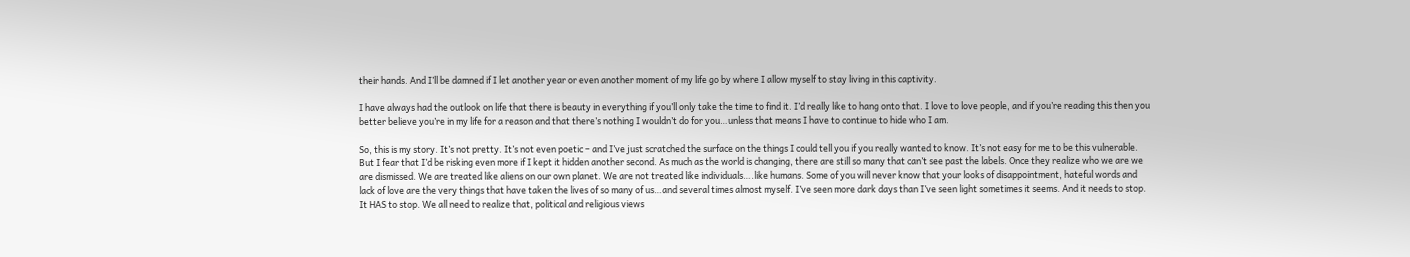their hands. And I’ll be damned if I let another year or even another moment of my life go by where I allow myself to stay living in this captivity.

I have always had the outlook on life that there is beauty in everything if you’ll only take the time to find it. I’d really like to hang onto that. I love to love people, and if you’re reading this then you better believe you’re in my life for a reason and that there’s nothing I wouldn’t do for you…unless that means I have to continue to hide who I am.

So, this is my story. It’s not pretty. It’s not even poetic – and I’ve just scratched the surface on the things I could tell you if you really wanted to know. It’s not easy for me to be this vulnerable. But I fear that I’d be risking even more if I kept it hidden another second. As much as the world is changing, there are still so many that can’t see past the labels. Once they realize who we are we are dismissed. We are treated like aliens on our own planet. We are not treated like individuals….like humans. Some of you will never know that your looks of disappointment, hateful words and lack of love are the very things that have taken the lives of so many of us…and several times almost myself. I’ve seen more dark days than I’ve seen light sometimes it seems. And it needs to stop. It HAS to stop. We all need to realize that, political and religious views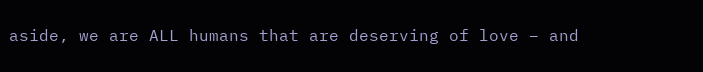aside, we are ALL humans that are deserving of love – and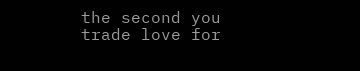the second you trade love for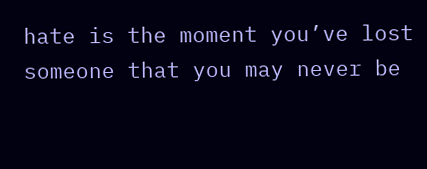hate is the moment you’ve lost someone that you may never be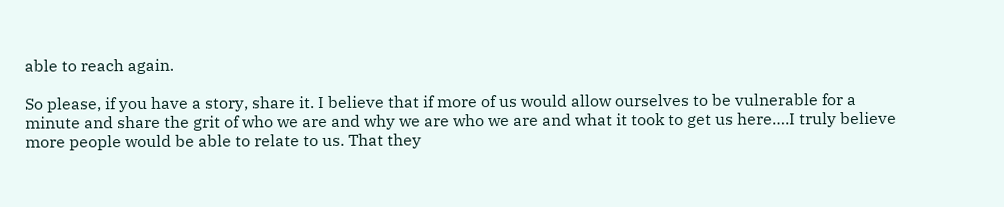able to reach again.

So please, if you have a story, share it. I believe that if more of us would allow ourselves to be vulnerable for a minute and share the grit of who we are and why we are who we are and what it took to get us here….I truly believe more people would be able to relate to us. That they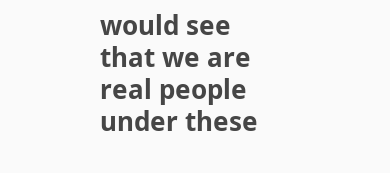would see that we are real people under these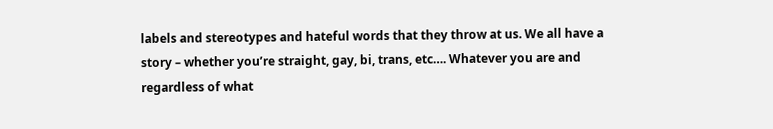labels and stereotypes and hateful words that they throw at us. We all have a story – whether you’re straight, gay, bi, trans, etc…. Whatever you are and regardless of what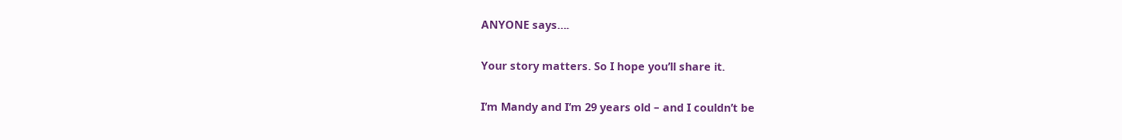ANYONE says….

Your story matters. So I hope you’ll share it.

I’m Mandy and I’m 29 years old – and I couldn’t be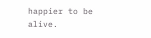happier to be alive.